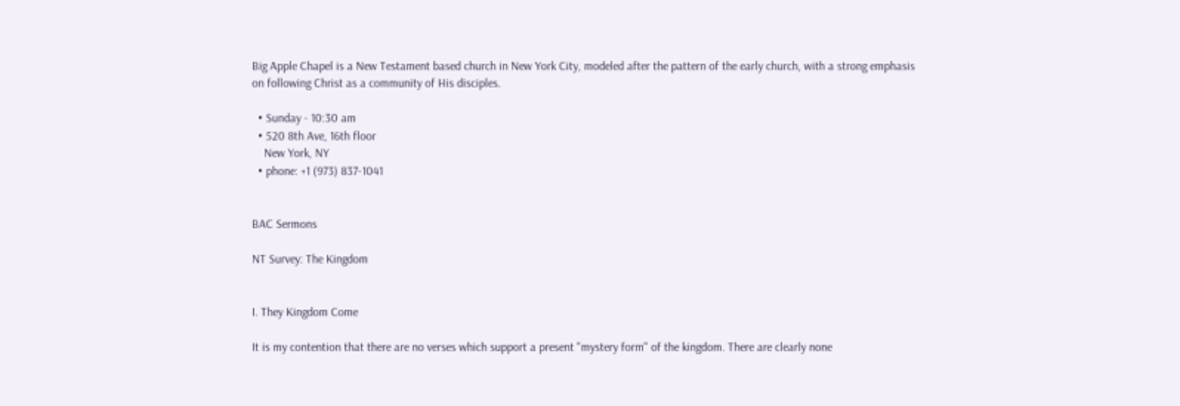Big Apple Chapel is a New Testament based church in New York City, modeled after the pattern of the early church, with a strong emphasis on following Christ as a community of His disciples.

  • Sunday - 10:30 am
  • 520 8th Ave, 16th floor
    New York, NY
  • phone: +1 (973) 837-1041


BAC Sermons

NT Survey: The Kingdom


I. They Kingdom Come

It is my contention that there are no verses which support a present "mystery form" of the kingdom. There are clearly none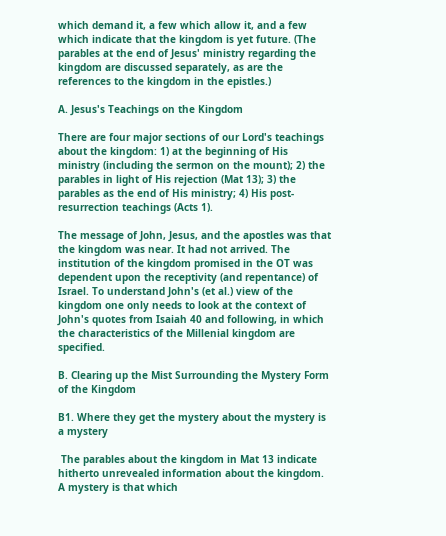which demand it, a few which allow it, and a few which indicate that the kingdom is yet future. (The parables at the end of Jesus' ministry regarding the kingdom are discussed separately, as are the references to the kingdom in the epistles.)

A. Jesus's Teachings on the Kingdom

There are four major sections of our Lord's teachings about the kingdom: 1) at the beginning of His ministry (including the sermon on the mount); 2) the parables in light of His rejection (Mat 13); 3) the parables as the end of His ministry; 4) His post-resurrection teachings (Acts 1).

The message of John, Jesus, and the apostles was that the kingdom was near. It had not arrived. The institution of the kingdom promised in the OT was dependent upon the receptivity (and repentance) of Israel. To understand John's (et al.) view of the kingdom one only needs to look at the context of John's quotes from Isaiah 40 and following, in which the characteristics of the Millenial kingdom are specified.

B. Clearing up the Mist Surrounding the Mystery Form of the Kingdom

B1. Where they get the mystery about the mystery is a mystery

 The parables about the kingdom in Mat 13 indicate hitherto unrevealed information about the kingdom. A mystery is that which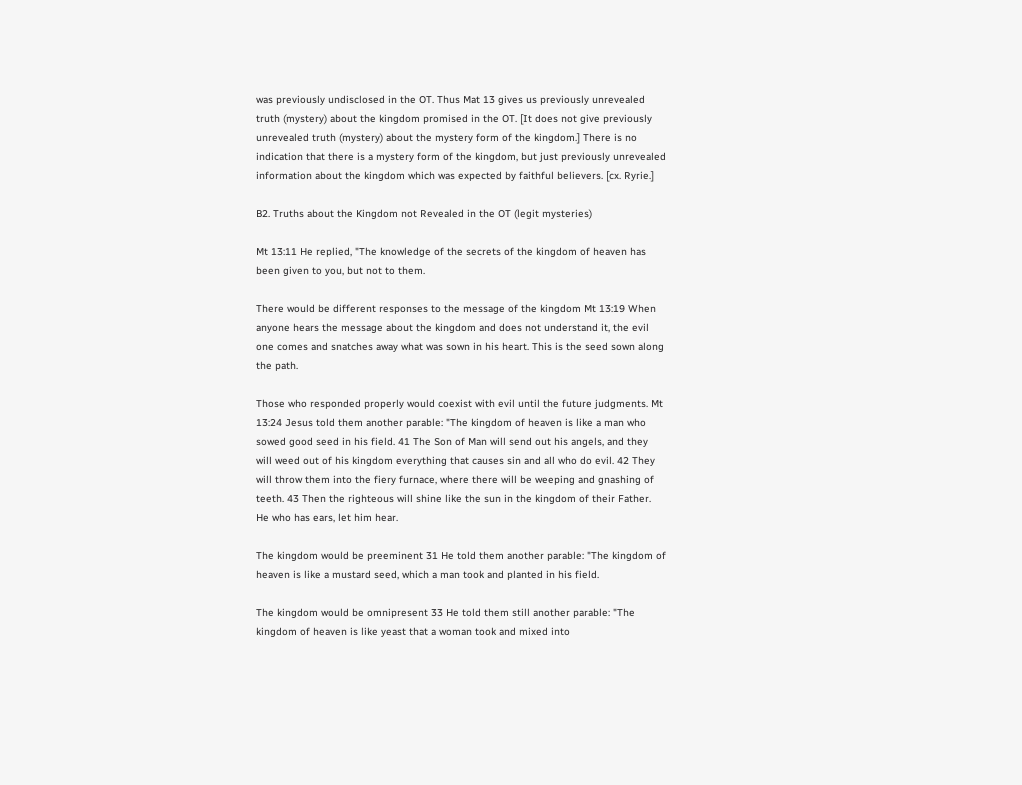was previously undisclosed in the OT. Thus Mat 13 gives us previously unrevealed truth (mystery) about the kingdom promised in the OT. [It does not give previously unrevealed truth (mystery) about the mystery form of the kingdom.] There is no indication that there is a mystery form of the kingdom, but just previously unrevealed information about the kingdom which was expected by faithful believers. [cx. Ryrie.]

B2. Truths about the Kingdom not Revealed in the OT (legit mysteries)

Mt 13:11 He replied, "The knowledge of the secrets of the kingdom of heaven has been given to you, but not to them.

There would be different responses to the message of the kingdom Mt 13:19 When anyone hears the message about the kingdom and does not understand it, the evil one comes and snatches away what was sown in his heart. This is the seed sown along the path.

Those who responded properly would coexist with evil until the future judgments. Mt 13:24 Jesus told them another parable: "The kingdom of heaven is like a man who sowed good seed in his field. 41 The Son of Man will send out his angels, and they will weed out of his kingdom everything that causes sin and all who do evil. 42 They will throw them into the fiery furnace, where there will be weeping and gnashing of teeth. 43 Then the righteous will shine like the sun in the kingdom of their Father. He who has ears, let him hear.

The kingdom would be preeminent 31 He told them another parable: "The kingdom of heaven is like a mustard seed, which a man took and planted in his field.

The kingdom would be omnipresent 33 He told them still another parable: "The kingdom of heaven is like yeast that a woman took and mixed into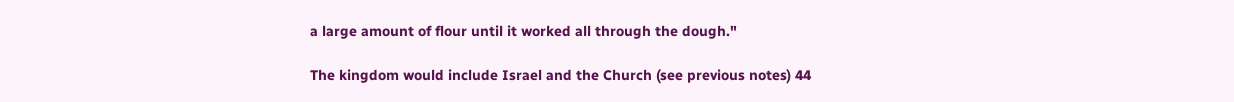a large amount of flour until it worked all through the dough."

The kingdom would include Israel and the Church (see previous notes) 44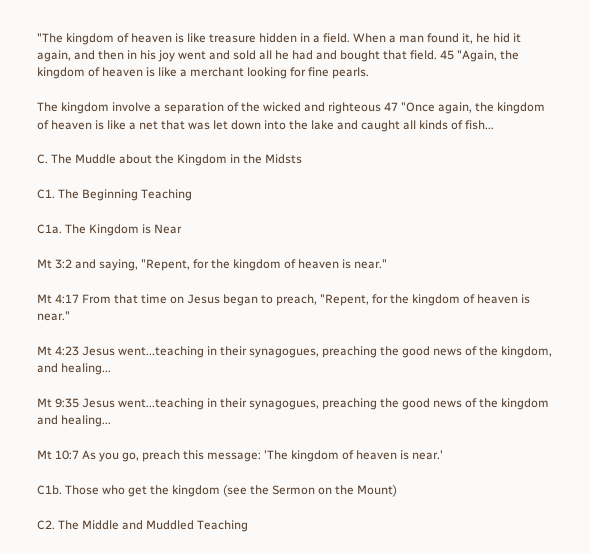"The kingdom of heaven is like treasure hidden in a field. When a man found it, he hid it again, and then in his joy went and sold all he had and bought that field. 45 "Again, the kingdom of heaven is like a merchant looking for fine pearls.

The kingdom involve a separation of the wicked and righteous 47 "Once again, the kingdom of heaven is like a net that was let down into the lake and caught all kinds of fish...

C. The Muddle about the Kingdom in the Midsts

C1. The Beginning Teaching

C1a. The Kingdom is Near

Mt 3:2 and saying, "Repent, for the kingdom of heaven is near."

Mt 4:17 From that time on Jesus began to preach, "Repent, for the kingdom of heaven is near."

Mt 4:23 Jesus went...teaching in their synagogues, preaching the good news of the kingdom, and healing...

Mt 9:35 Jesus went...teaching in their synagogues, preaching the good news of the kingdom and healing...

Mt 10:7 As you go, preach this message: 'The kingdom of heaven is near.'

C1b. Those who get the kingdom (see the Sermon on the Mount)

C2. The Middle and Muddled Teaching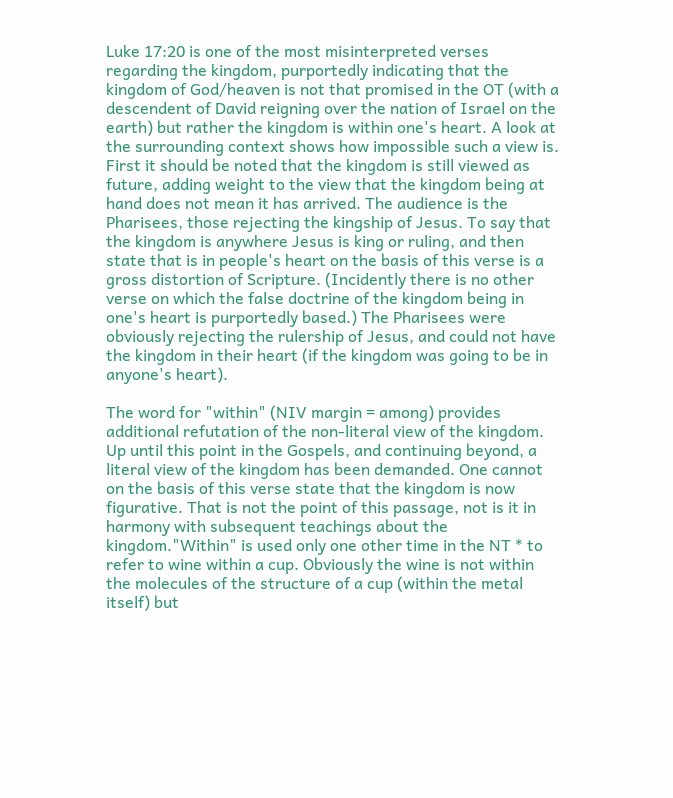Luke 17:20 is one of the most misinterpreted verses regarding the kingdom, purportedly indicating that the kingdom of God/heaven is not that promised in the OT (with a descendent of David reigning over the nation of Israel on the earth) but rather the kingdom is within one's heart. A look at the surrounding context shows how impossible such a view is. First it should be noted that the kingdom is still viewed as future, adding weight to the view that the kingdom being at hand does not mean it has arrived. The audience is the Pharisees, those rejecting the kingship of Jesus. To say that the kingdom is anywhere Jesus is king or ruling, and then state that is in people's heart on the basis of this verse is a gross distortion of Scripture. (Incidently there is no other verse on which the false doctrine of the kingdom being in one's heart is purportedly based.) The Pharisees were obviously rejecting the rulership of Jesus, and could not have the kingdom in their heart (if the kingdom was going to be in anyone's heart).

The word for "within" (NIV margin = among) provides additional refutation of the non-literal view of the kingdom. Up until this point in the Gospels, and continuing beyond, a literal view of the kingdom has been demanded. One cannot on the basis of this verse state that the kingdom is now figurative. That is not the point of this passage, not is it in harmony with subsequent teachings about the kingdom."Within" is used only one other time in the NT * to refer to wine within a cup. Obviously the wine is not within the molecules of the structure of a cup (within the metal itself) but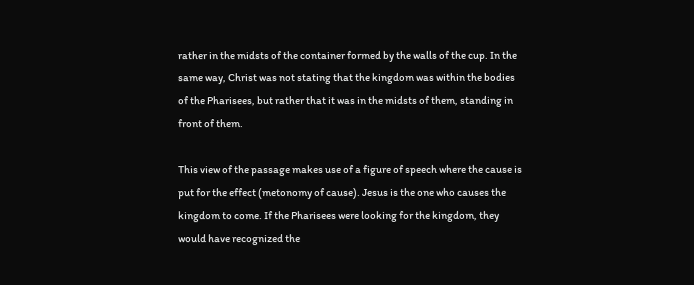rather in the midsts of the container formed by the walls of the cup. In the same way, Christ was not stating that the kingdom was within the bodies of the Pharisees, but rather that it was in the midsts of them, standing in front of them.

This view of the passage makes use of a figure of speech where the cause is put for the effect (metonomy of cause). Jesus is the one who causes the kingdom to come. If the Pharisees were looking for the kingdom, they would have recognized the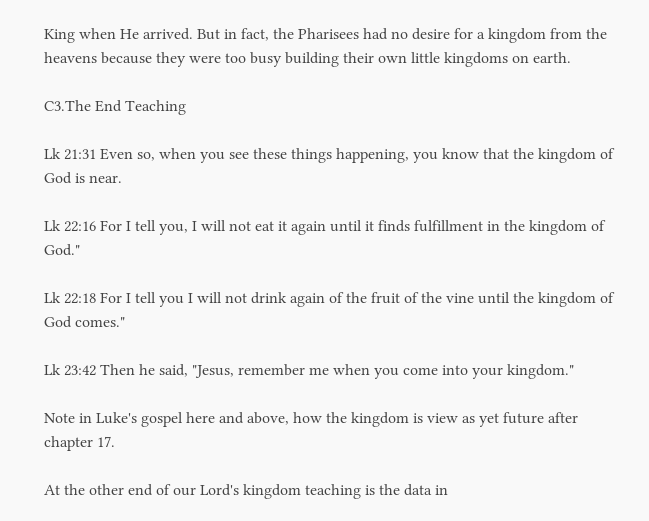King when He arrived. But in fact, the Pharisees had no desire for a kingdom from the heavens because they were too busy building their own little kingdoms on earth.

C3.The End Teaching

Lk 21:31 Even so, when you see these things happening, you know that the kingdom of God is near.

Lk 22:16 For I tell you, I will not eat it again until it finds fulfillment in the kingdom of God."

Lk 22:18 For I tell you I will not drink again of the fruit of the vine until the kingdom of God comes."

Lk 23:42 Then he said, "Jesus, remember me when you come into your kingdom."

Note in Luke's gospel here and above, how the kingdom is view as yet future after chapter 17.

At the other end of our Lord's kingdom teaching is the data in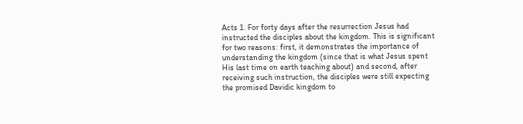Acts 1. For forty days after the resurrection Jesus had instructed the disciples about the kingdom. This is significant for two reasons: first, it demonstrates the importance of understanding the kingdom (since that is what Jesus spent His last time on earth teaching about) and second, after receiving such instruction, the disciples were still expecting the promised Davidic kingdom to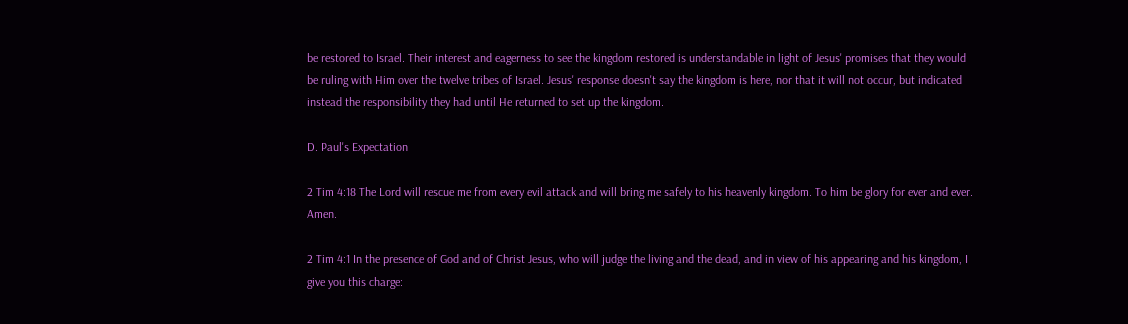be restored to Israel. Their interest and eagerness to see the kingdom restored is understandable in light of Jesus' promises that they would be ruling with Him over the twelve tribes of Israel. Jesus' response doesn't say the kingdom is here, nor that it will not occur, but indicated instead the responsibility they had until He returned to set up the kingdom.

D. Paul's Expectation

2 Tim 4:18 The Lord will rescue me from every evil attack and will bring me safely to his heavenly kingdom. To him be glory for ever and ever. Amen.

2 Tim 4:1 In the presence of God and of Christ Jesus, who will judge the living and the dead, and in view of his appearing and his kingdom, I give you this charge: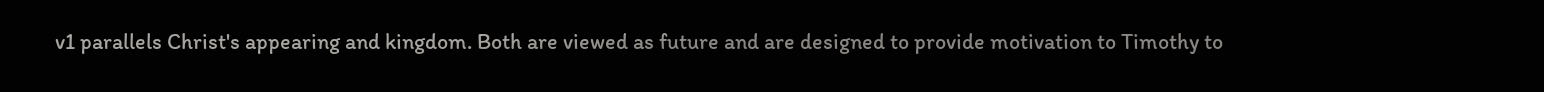v1 parallels Christ's appearing and kingdom. Both are viewed as future and are designed to provide motivation to Timothy to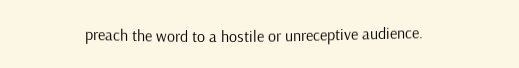preach the word to a hostile or unreceptive audience.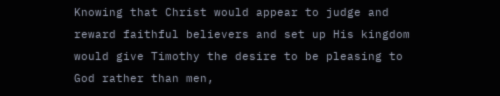Knowing that Christ would appear to judge and reward faithful believers and set up His kingdom would give Timothy the desire to be pleasing to God rather than men,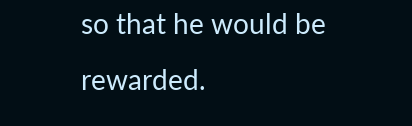so that he would be rewarded.